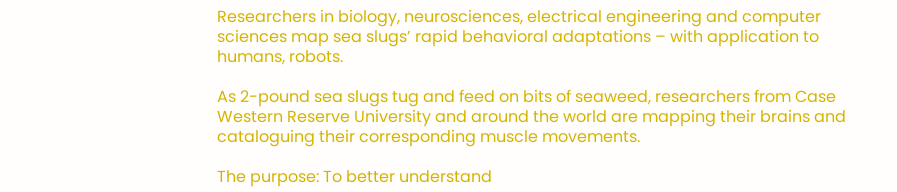Researchers in biology, neurosciences, electrical engineering and computer sciences map sea slugs’ rapid behavioral adaptations – with application to humans, robots.

As 2-pound sea slugs tug and feed on bits of seaweed, researchers from Case Western Reserve University and around the world are mapping their brains and cataloguing their corresponding muscle movements.

The purpose: To better understand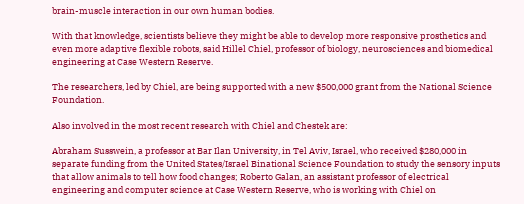brain-muscle interaction in our own human bodies.

With that knowledge, scientists believe they might be able to develop more responsive prosthetics and even more adaptive flexible robots, said Hillel Chiel, professor of biology, neurosciences and biomedical engineering at Case Western Reserve.

The researchers, led by Chiel, are being supported with a new $500,000 grant from the National Science Foundation.

Also involved in the most recent research with Chiel and Chestek are:

Abraham Susswein, a professor at Bar Ilan University, in Tel Aviv, Israel, who received $280,000 in separate funding from the United States/Israel Binational Science Foundation to study the sensory inputs that allow animals to tell how food changes; Roberto Galan, an assistant professor of electrical engineering and computer science at Case Western Reserve, who is working with Chiel on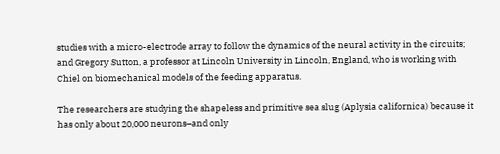studies with a micro-electrode array to follow the dynamics of the neural activity in the circuits; and Gregory Sutton, a professor at Lincoln University in Lincoln, England, who is working with Chiel on biomechanical models of the feeding apparatus.

The researchers are studying the shapeless and primitive sea slug (Aplysia californica) because it has only about 20,000 neurons–and only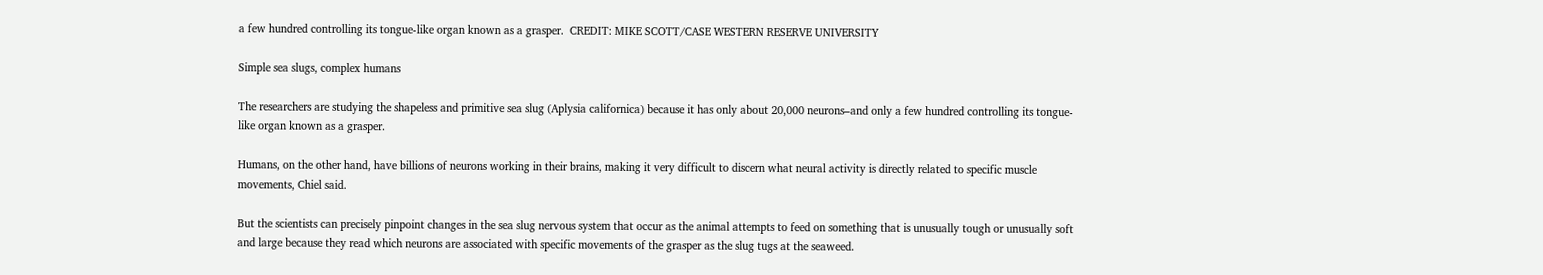a few hundred controlling its tongue-like organ known as a grasper.  CREDIT: MIKE SCOTT/CASE WESTERN RESERVE UNIVERSITY

Simple sea slugs, complex humans

The researchers are studying the shapeless and primitive sea slug (Aplysia californica) because it has only about 20,000 neurons–and only a few hundred controlling its tongue-like organ known as a grasper.

Humans, on the other hand, have billions of neurons working in their brains, making it very difficult to discern what neural activity is directly related to specific muscle movements, Chiel said.

But the scientists can precisely pinpoint changes in the sea slug nervous system that occur as the animal attempts to feed on something that is unusually tough or unusually soft and large because they read which neurons are associated with specific movements of the grasper as the slug tugs at the seaweed.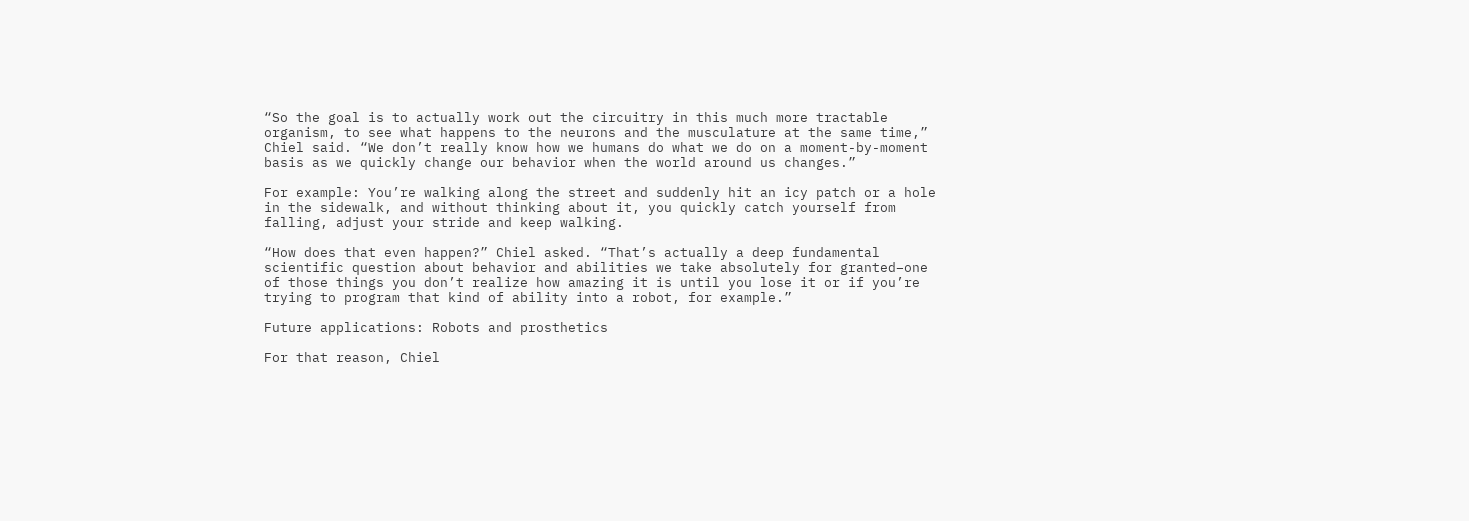“So the goal is to actually work out the circuitry in this much more tractable organism, to see what happens to the neurons and the musculature at the same time,” Chiel said. “We don’t really know how we humans do what we do on a moment-by-moment basis as we quickly change our behavior when the world around us changes.”

For example: You’re walking along the street and suddenly hit an icy patch or a hole in the sidewalk, and without thinking about it, you quickly catch yourself from falling, adjust your stride and keep walking.

“How does that even happen?” Chiel asked. “That’s actually a deep fundamental scientific question about behavior and abilities we take absolutely for granted–one of those things you don’t realize how amazing it is until you lose it or if you’re trying to program that kind of ability into a robot, for example.”

Future applications: Robots and prosthetics

For that reason, Chiel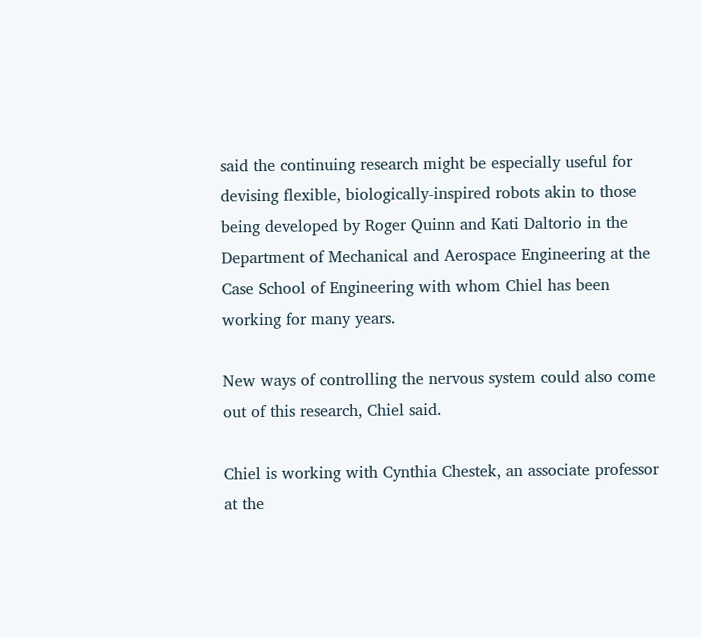said the continuing research might be especially useful for devising flexible, biologically-inspired robots akin to those being developed by Roger Quinn and Kati Daltorio in the Department of Mechanical and Aerospace Engineering at the Case School of Engineering with whom Chiel has been working for many years.

New ways of controlling the nervous system could also come out of this research, Chiel said.

Chiel is working with Cynthia Chestek, an associate professor at the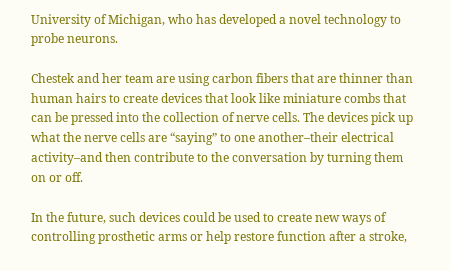University of Michigan, who has developed a novel technology to probe neurons.

Chestek and her team are using carbon fibers that are thinner than human hairs to create devices that look like miniature combs that can be pressed into the collection of nerve cells. The devices pick up what the nerve cells are “saying” to one another–their electrical activity–and then contribute to the conversation by turning them on or off.

In the future, such devices could be used to create new ways of controlling prosthetic arms or help restore function after a stroke,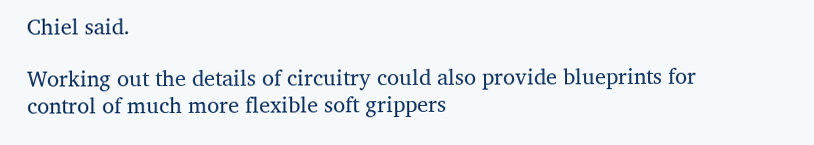Chiel said.

Working out the details of circuitry could also provide blueprints for control of much more flexible soft grippers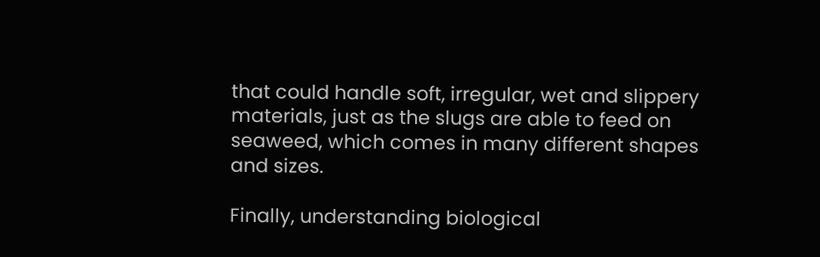that could handle soft, irregular, wet and slippery materials, just as the slugs are able to feed on seaweed, which comes in many different shapes and sizes.

Finally, understanding biological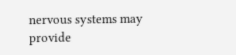nervous systems may provide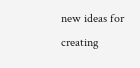new ideas for creating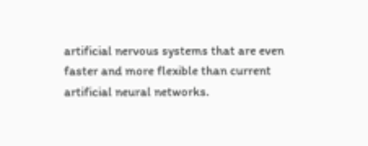artificial nervous systems that are even faster and more flexible than current artificial neural networks.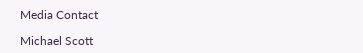Media Contact

Michael Scott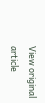View original article